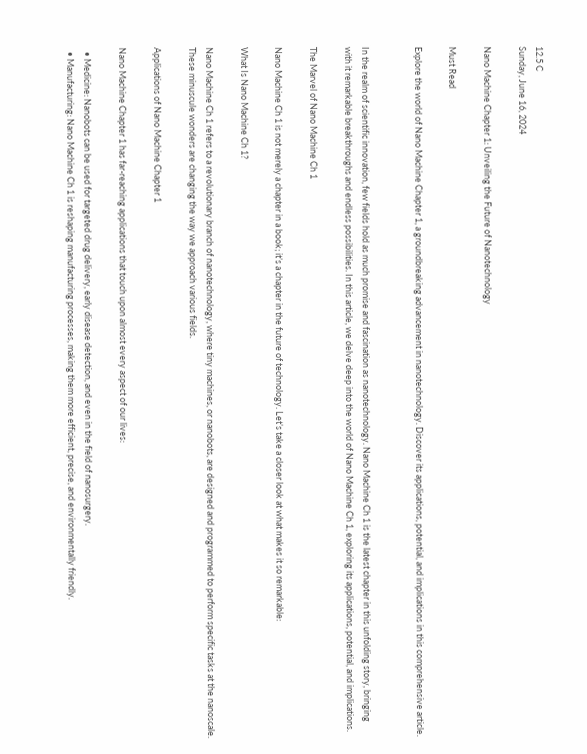12.5 C
Sunday, June 16, 2024

Nano Machine Chapter 1: Unveiling the Future of Nanotechnology

Must Read

Explore the world of Nano Machine Chapter 1, a groundbreaking advancement in nanotechnology. Discover its applications, potential, and implications in this comprehensive article.


In the realm of scientific innovation, few fields hold as much promise and fascination as nanotechnology. Nano Machine Ch 1 is the latest chapter in this unfolding story, bringing with it remarkable breakthroughs and endless possibilities. In this article, we delve deep into the world of Nano Machine Ch 1, exploring its applications, potential, and implications.

The Marvel of Nano Machine Ch 1

Nano Machine Ch 1 is not merely a chapter in a book; it’s a chapter in the future of technology. Let’s take a closer look at what makes it so remarkable:

What Is Nano Machine Ch 1?

Nano Machine Ch 1 refers to a revolutionary branch of nanotechnology, where tiny machines, or nanobots, are designed and programmed to perform specific tasks at the nanoscale. These minuscule wonders are changing the way we approach various fields.

Applications of Nano Machine Chapter 1

Nano Machine Chapter 1 has far-reaching applications that touch upon almost every aspect of our lives:

  • Medicine: Nanobots can be used for targeted drug delivery, early disease detection, and even in the field of nanosurgery.
  • Manufacturing: Nano Machine Ch 1 is reshaping manufacturing processes, making them more efficient, precise, and environmentally friendly.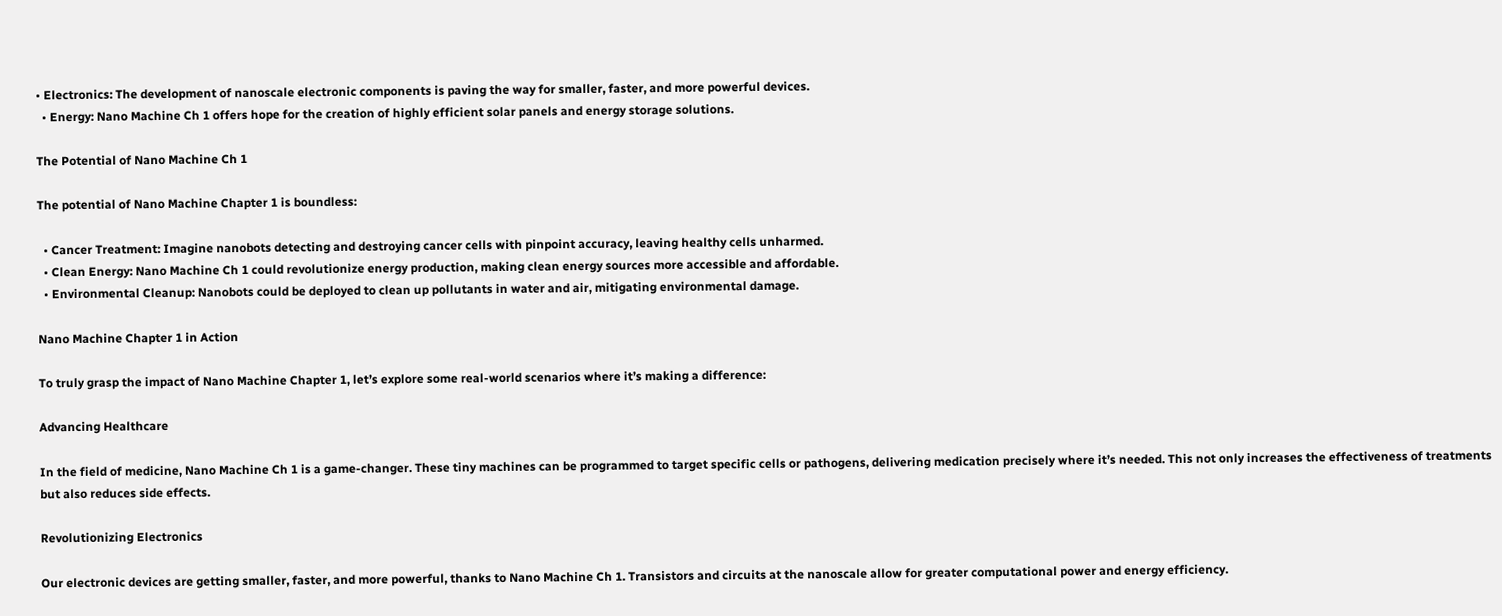• Electronics: The development of nanoscale electronic components is paving the way for smaller, faster, and more powerful devices.
  • Energy: Nano Machine Ch 1 offers hope for the creation of highly efficient solar panels and energy storage solutions.

The Potential of Nano Machine Ch 1

The potential of Nano Machine Chapter 1 is boundless:

  • Cancer Treatment: Imagine nanobots detecting and destroying cancer cells with pinpoint accuracy, leaving healthy cells unharmed.
  • Clean Energy: Nano Machine Ch 1 could revolutionize energy production, making clean energy sources more accessible and affordable.
  • Environmental Cleanup: Nanobots could be deployed to clean up pollutants in water and air, mitigating environmental damage.

Nano Machine Chapter 1 in Action

To truly grasp the impact of Nano Machine Chapter 1, let’s explore some real-world scenarios where it’s making a difference:

Advancing Healthcare

In the field of medicine, Nano Machine Ch 1 is a game-changer. These tiny machines can be programmed to target specific cells or pathogens, delivering medication precisely where it’s needed. This not only increases the effectiveness of treatments but also reduces side effects.

Revolutionizing Electronics

Our electronic devices are getting smaller, faster, and more powerful, thanks to Nano Machine Ch 1. Transistors and circuits at the nanoscale allow for greater computational power and energy efficiency.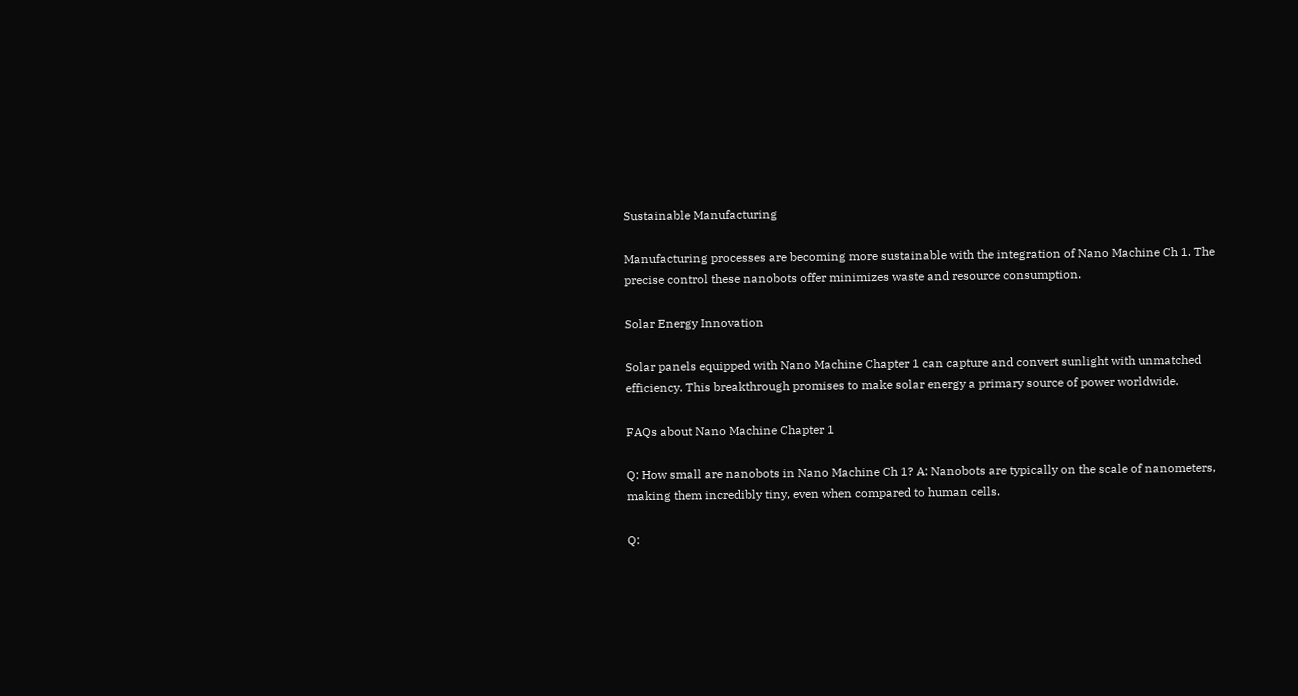Sustainable Manufacturing

Manufacturing processes are becoming more sustainable with the integration of Nano Machine Ch 1. The precise control these nanobots offer minimizes waste and resource consumption.

Solar Energy Innovation

Solar panels equipped with Nano Machine Chapter 1 can capture and convert sunlight with unmatched efficiency. This breakthrough promises to make solar energy a primary source of power worldwide.

FAQs about Nano Machine Chapter 1

Q: How small are nanobots in Nano Machine Ch 1? A: Nanobots are typically on the scale of nanometers, making them incredibly tiny, even when compared to human cells.

Q: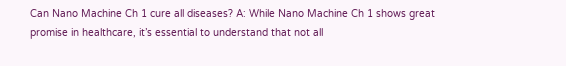Can Nano Machine Ch 1 cure all diseases? A: While Nano Machine Ch 1 shows great promise in healthcare, it’s essential to understand that not all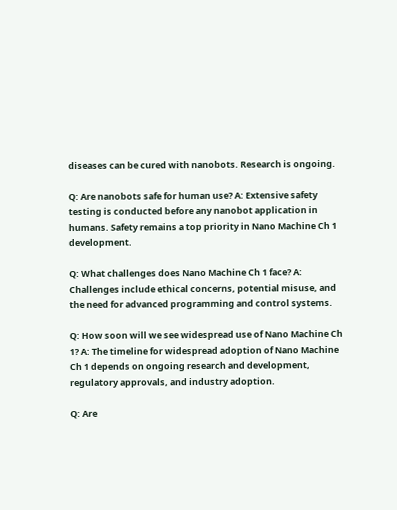diseases can be cured with nanobots. Research is ongoing.

Q: Are nanobots safe for human use? A: Extensive safety testing is conducted before any nanobot application in humans. Safety remains a top priority in Nano Machine Ch 1 development.

Q: What challenges does Nano Machine Ch 1 face? A: Challenges include ethical concerns, potential misuse, and the need for advanced programming and control systems.

Q: How soon will we see widespread use of Nano Machine Ch 1? A: The timeline for widespread adoption of Nano Machine Ch 1 depends on ongoing research and development, regulatory approvals, and industry adoption.

Q: Are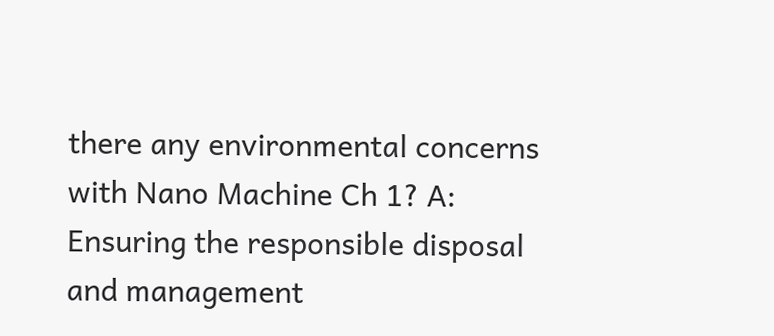there any environmental concerns with Nano Machine Ch 1? A: Ensuring the responsible disposal and management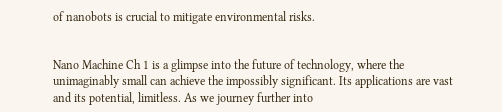of nanobots is crucial to mitigate environmental risks.


Nano Machine Ch 1 is a glimpse into the future of technology, where the unimaginably small can achieve the impossibly significant. Its applications are vast and its potential, limitless. As we journey further into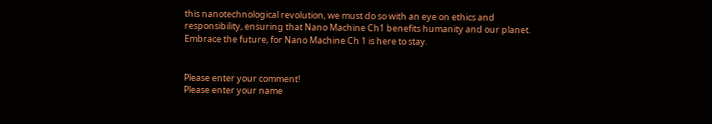this nanotechnological revolution, we must do so with an eye on ethics and responsibility, ensuring that Nano Machine Ch1 benefits humanity and our planet. Embrace the future, for Nano Machine Ch 1 is here to stay.


Please enter your comment!
Please enter your name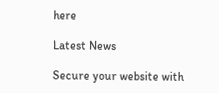here

Latest News

Secure your website with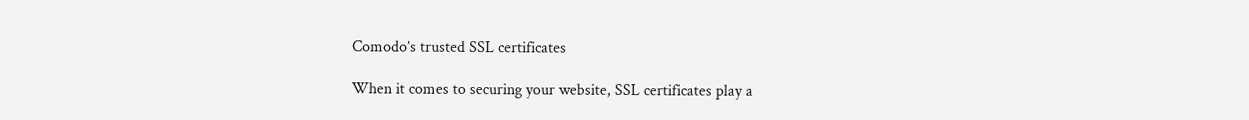Comodo’s trusted SSL certificates

When it comes to securing your website, SSL certificates play a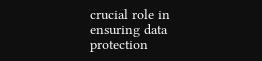crucial role in ensuring data protection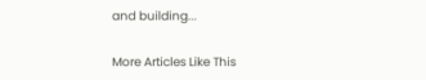and building...

More Articles Like This